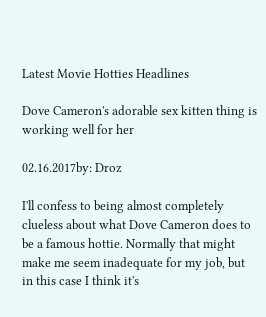Latest Movie Hotties Headlines

Dove Cameron's adorable sex kitten thing is working well for her

02.16.2017by: Droz

I'll confess to being almost completely clueless about what Dove Cameron does to be a famous hottie. Normally that might make me seem inadequate for my job, but in this case I think it's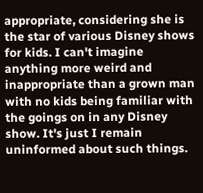appropriate, considering she is the star of various Disney shows for kids. I can't imagine anything more weird and inappropriate than a grown man with no kids being familiar with the goings on in any Disney show. It's just I remain uninformed about such things.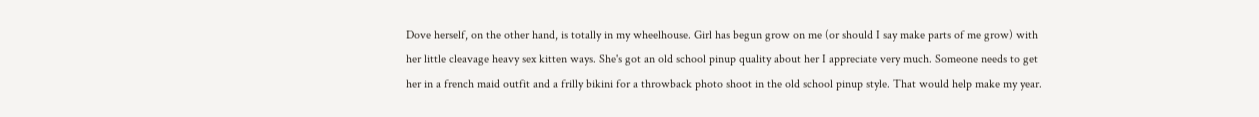Dove herself, on the other hand, is totally in my wheelhouse. Girl has begun grow on me (or should I say make parts of me grow) with her little cleavage heavy sex kitten ways. She's got an old school pinup quality about her I appreciate very much. Someone needs to get her in a french maid outfit and a frilly bikini for a throwback photo shoot in the old school pinup style. That would help make my year.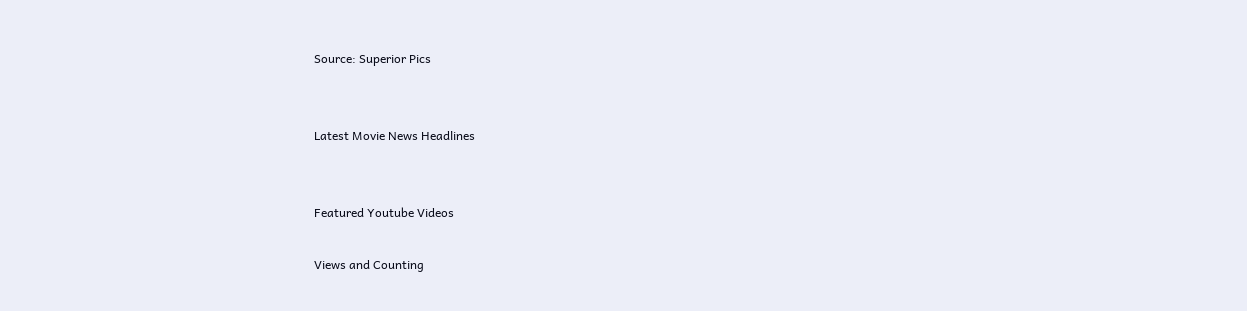Source: Superior Pics


Latest Movie News Headlines


Featured Youtube Videos

Views and Counting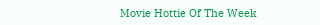Movie Hottie Of The Week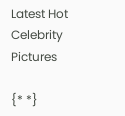Latest Hot Celebrity Pictures

{* *}